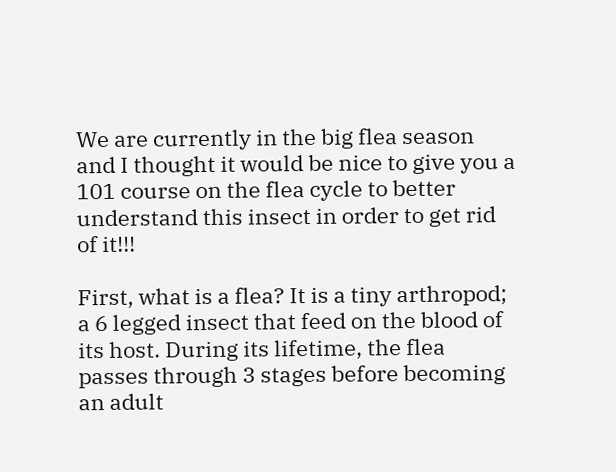We are currently in the big flea season and I thought it would be nice to give you a 101 course on the flea cycle to better understand this insect in order to get rid of it!!!

First, what is a flea? It is a tiny arthropod; a 6 legged insect that feed on the blood of its host. During its lifetime, the flea passes through 3 stages before becoming an adult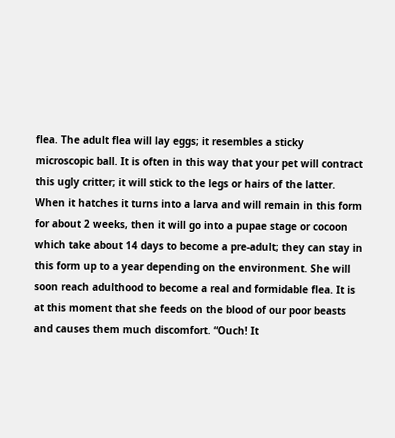flea. The adult flea will lay eggs; it resembles a sticky microscopic ball. It is often in this way that your pet will contract this ugly critter; it will stick to the legs or hairs of the latter. When it hatches it turns into a larva and will remain in this form for about 2 weeks, then it will go into a pupae stage or cocoon which take about 14 days to become a pre-adult; they can stay in this form up to a year depending on the environment. She will soon reach adulthood to become a real and formidable flea. It is at this moment that she feeds on the blood of our poor beasts and causes them much discomfort. “Ouch! It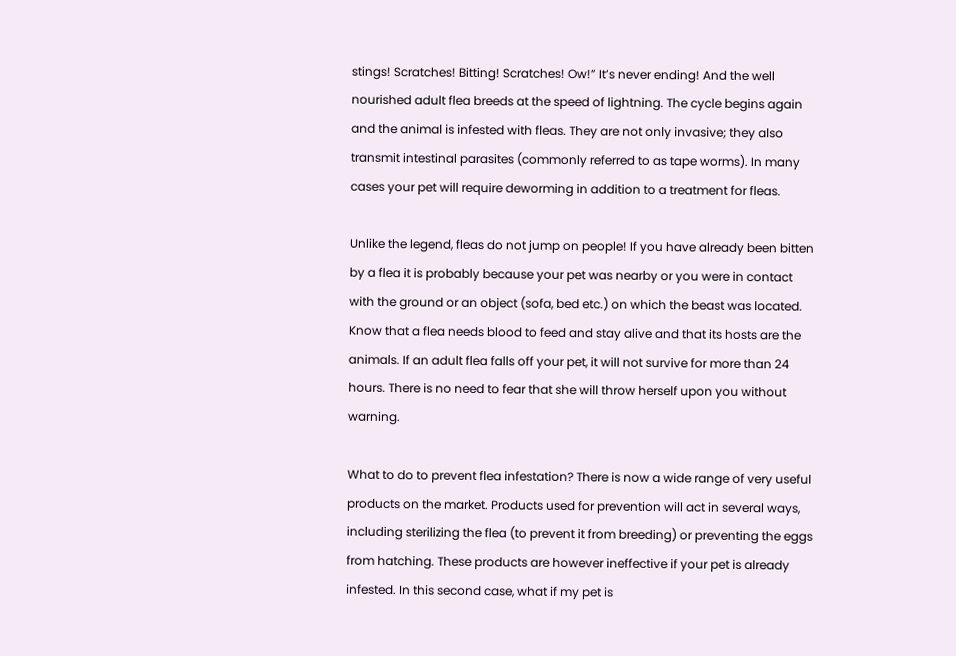stings! Scratches! Bitting! Scratches! Ow!” It’s never ending! And the well nourished adult flea breeds at the speed of lightning. The cycle begins again and the animal is infested with fleas. They are not only invasive; they also transmit intestinal parasites (commonly referred to as tape worms). In many cases your pet will require deworming in addition to a treatment for fleas.

Unlike the legend, fleas do not jump on people! If you have already been bitten by a flea it is probably because your pet was nearby or you were in contact with the ground or an object (sofa, bed etc.) on which the beast was located. Know that a flea needs blood to feed and stay alive and that its hosts are the animals. If an adult flea falls off your pet, it will not survive for more than 24 hours. There is no need to fear that she will throw herself upon you without warning.

What to do to prevent flea infestation? There is now a wide range of very useful products on the market. Products used for prevention will act in several ways, including sterilizing the flea (to prevent it from breeding) or preventing the eggs from hatching. These products are however ineffective if your pet is already infested. In this second case, what if my pet is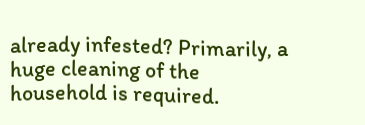already infested? Primarily, a huge cleaning of the household is required.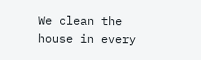We clean the house in every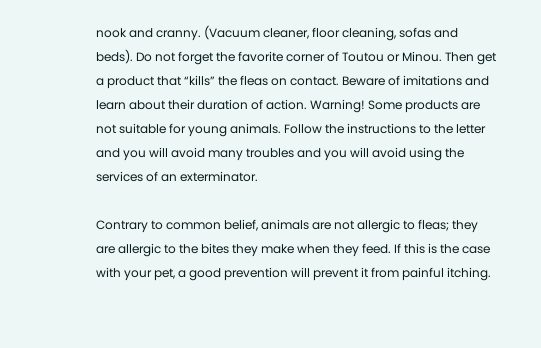nook and cranny. (Vacuum cleaner, floor cleaning, sofas and beds). Do not forget the favorite corner of Toutou or Minou. Then get a product that “kills” the fleas on contact. Beware of imitations and learn about their duration of action. Warning! Some products are not suitable for young animals. Follow the instructions to the letter and you will avoid many troubles and you will avoid using the services of an exterminator.

Contrary to common belief, animals are not allergic to fleas; they are allergic to the bites they make when they feed. If this is the case with your pet, a good prevention will prevent it from painful itching.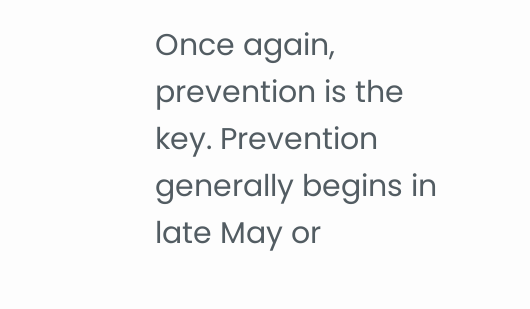Once again, prevention is the key. Prevention generally begins in late May or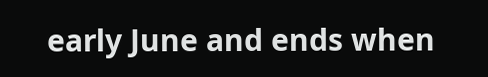early June and ends when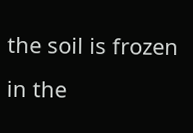the soil is frozen in the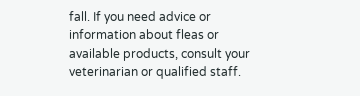fall. If you need advice or information about fleas or available products, consult your veterinarian or qualified staff.